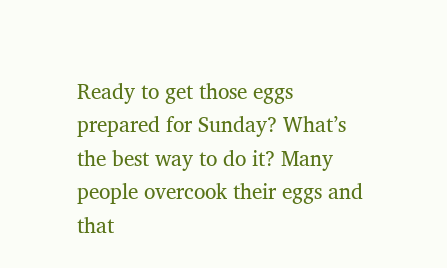Ready to get those eggs prepared for Sunday? What’s the best way to do it? Many people overcook their eggs and that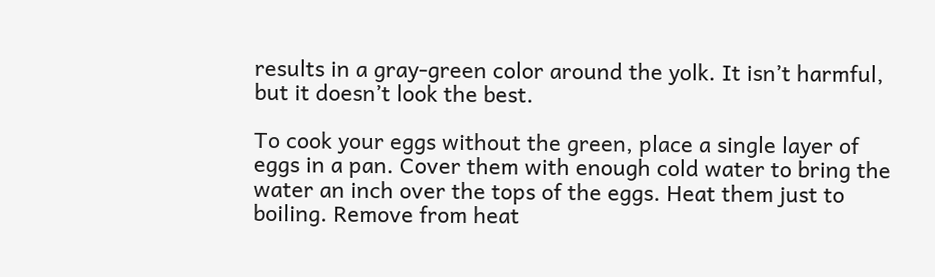results in a gray-green color around the yolk. It isn’t harmful, but it doesn’t look the best.

To cook your eggs without the green, place a single layer of eggs in a pan. Cover them with enough cold water to bring the water an inch over the tops of the eggs. Heat them just to boiling. Remove from heat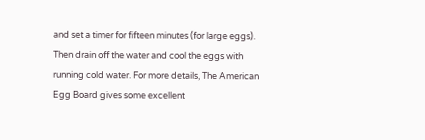and set a timer for fifteen minutes (for large eggs). Then drain off the water and cool the eggs with running cold water. For more details, The American Egg Board gives some excellent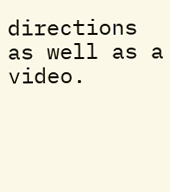directions as well as a video.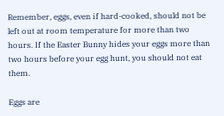Remember, eggs, even if hard-cooked, should not be left out at room temperature for more than two hours. If the Easter Bunny hides your eggs more than two hours before your egg hunt, you should not eat them.

Eggs are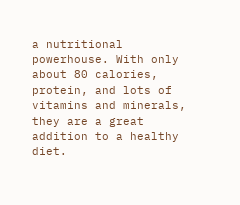a nutritional powerhouse. With only about 80 calories, protein, and lots of vitamins and minerals, they are a great addition to a healthy diet.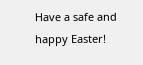Have a safe and happy Easter!